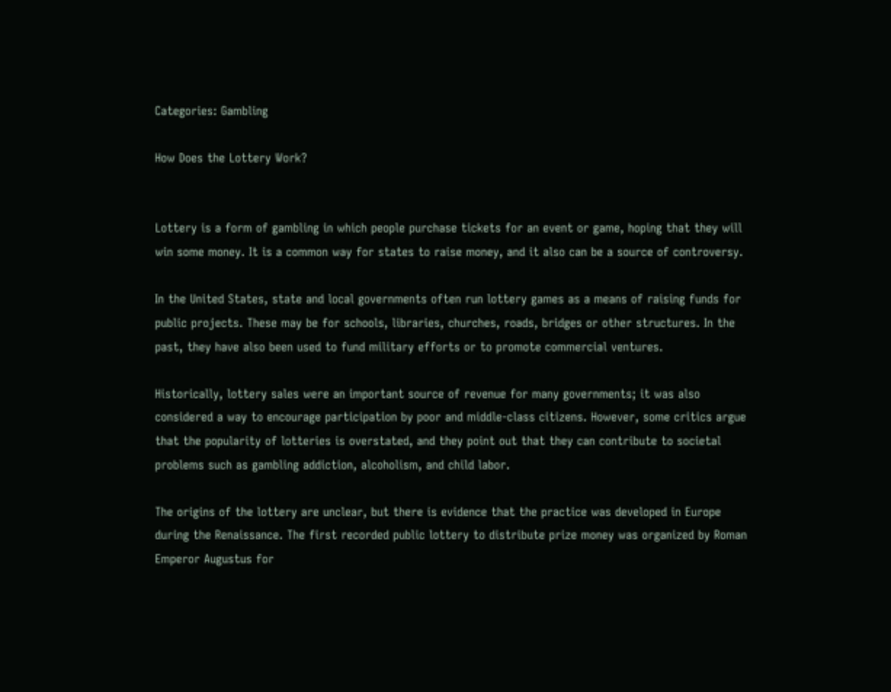Categories: Gambling

How Does the Lottery Work?


Lottery is a form of gambling in which people purchase tickets for an event or game, hoping that they will win some money. It is a common way for states to raise money, and it also can be a source of controversy.

In the United States, state and local governments often run lottery games as a means of raising funds for public projects. These may be for schools, libraries, churches, roads, bridges or other structures. In the past, they have also been used to fund military efforts or to promote commercial ventures.

Historically, lottery sales were an important source of revenue for many governments; it was also considered a way to encourage participation by poor and middle-class citizens. However, some critics argue that the popularity of lotteries is overstated, and they point out that they can contribute to societal problems such as gambling addiction, alcoholism, and child labor.

The origins of the lottery are unclear, but there is evidence that the practice was developed in Europe during the Renaissance. The first recorded public lottery to distribute prize money was organized by Roman Emperor Augustus for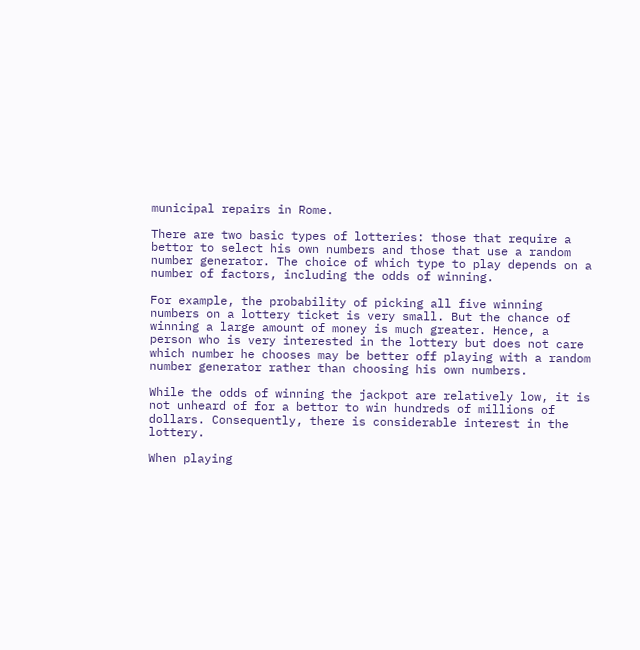municipal repairs in Rome.

There are two basic types of lotteries: those that require a bettor to select his own numbers and those that use a random number generator. The choice of which type to play depends on a number of factors, including the odds of winning.

For example, the probability of picking all five winning numbers on a lottery ticket is very small. But the chance of winning a large amount of money is much greater. Hence, a person who is very interested in the lottery but does not care which number he chooses may be better off playing with a random number generator rather than choosing his own numbers.

While the odds of winning the jackpot are relatively low, it is not unheard of for a bettor to win hundreds of millions of dollars. Consequently, there is considerable interest in the lottery.

When playing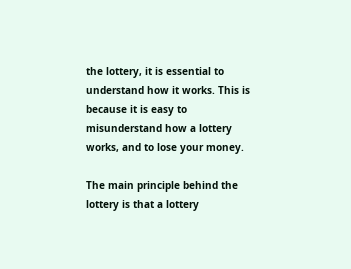the lottery, it is essential to understand how it works. This is because it is easy to misunderstand how a lottery works, and to lose your money.

The main principle behind the lottery is that a lottery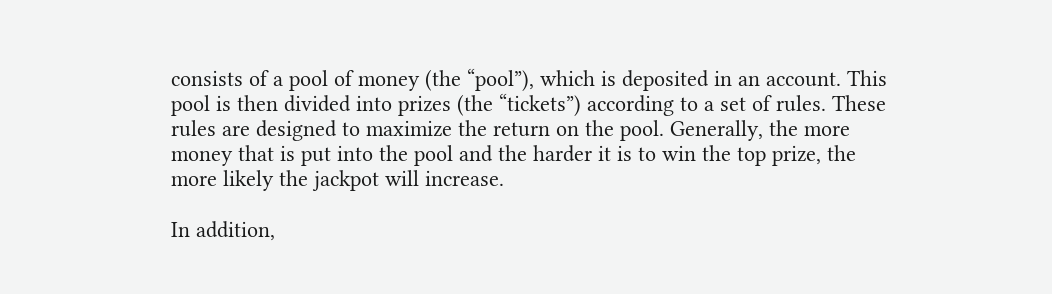consists of a pool of money (the “pool”), which is deposited in an account. This pool is then divided into prizes (the “tickets”) according to a set of rules. These rules are designed to maximize the return on the pool. Generally, the more money that is put into the pool and the harder it is to win the top prize, the more likely the jackpot will increase.

In addition,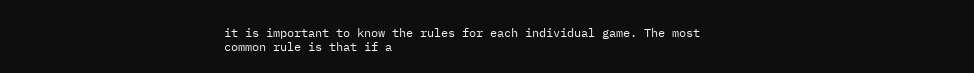it is important to know the rules for each individual game. The most common rule is that if a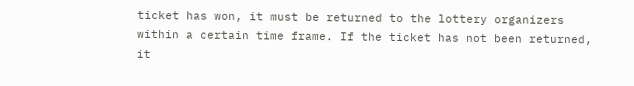ticket has won, it must be returned to the lottery organizers within a certain time frame. If the ticket has not been returned, it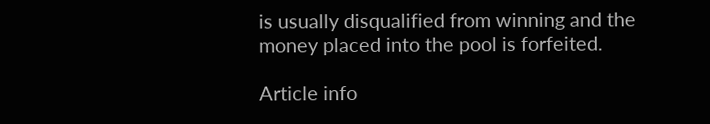is usually disqualified from winning and the money placed into the pool is forfeited.

Article info